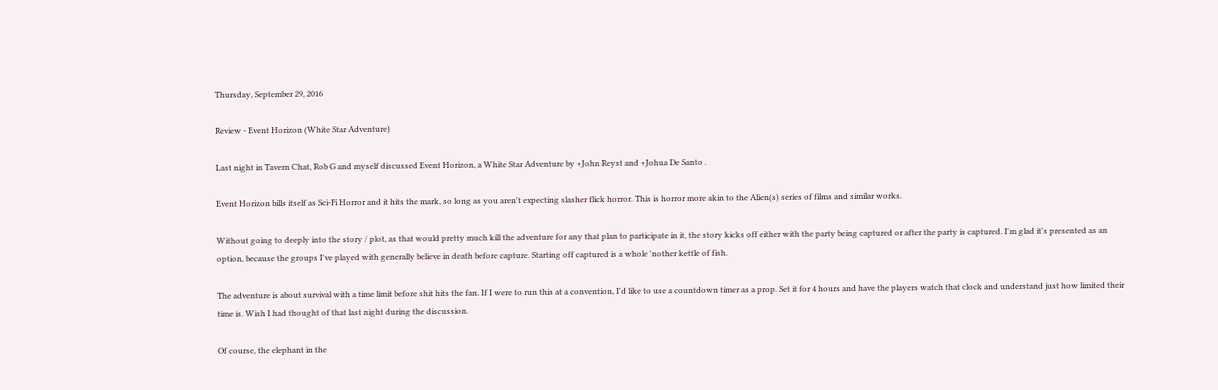Thursday, September 29, 2016

Review - Event Horizon (White Star Adventure)

Last night in Tavern Chat, Rob G and myself discussed Event Horizon, a White Star Adventure by +John Reyst and +Johua De Santo .

Event Horizon bills itself as Sci-Fi Horror and it hits the mark, so long as you aren't expecting slasher flick horror. This is horror more akin to the Alien(s) series of films and similar works.

Without going to deeply into the story / plot, as that would pretty much kill the adventure for any that plan to participate in it, the story kicks off either with the party being captured or after the party is captured. I'm glad it's presented as an option, because the groups I've played with generally believe in death before capture. Starting off captured is a whole 'nother kettle of fish.

The adventure is about survival with a time limit before shit hits the fan. If I were to run this at a convention, I'd like to use a countdown timer as a prop. Set it for 4 hours and have the players watch that clock and understand just how limited their time is. Wish I had thought of that last night during the discussion.

Of course, the elephant in the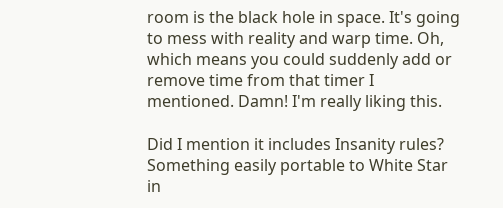room is the black hole in space. It's going to mess with reality and warp time. Oh, which means you could suddenly add or remove time from that timer I mentioned. Damn! I'm really liking this.

Did I mention it includes Insanity rules? Something easily portable to White Star in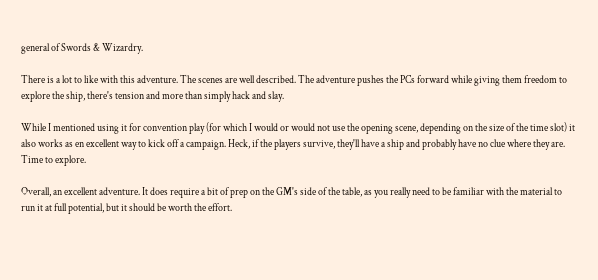general of Swords & Wizardry.

There is a lot to like with this adventure. The scenes are well described. The adventure pushes the PCs forward while giving them freedom to explore the ship, there's tension and more than simply hack and slay.

While I mentioned using it for convention play (for which I would or would not use the opening scene, depending on the size of the time slot) it also works as en excellent way to kick off a campaign. Heck, if the players survive, they'll have a ship and probably have no clue where they are. Time to explore.

Overall, an excellent adventure. It does require a bit of prep on the GM's side of the table, as you really need to be familiar with the material to run it at full potential, but it should be worth the effort.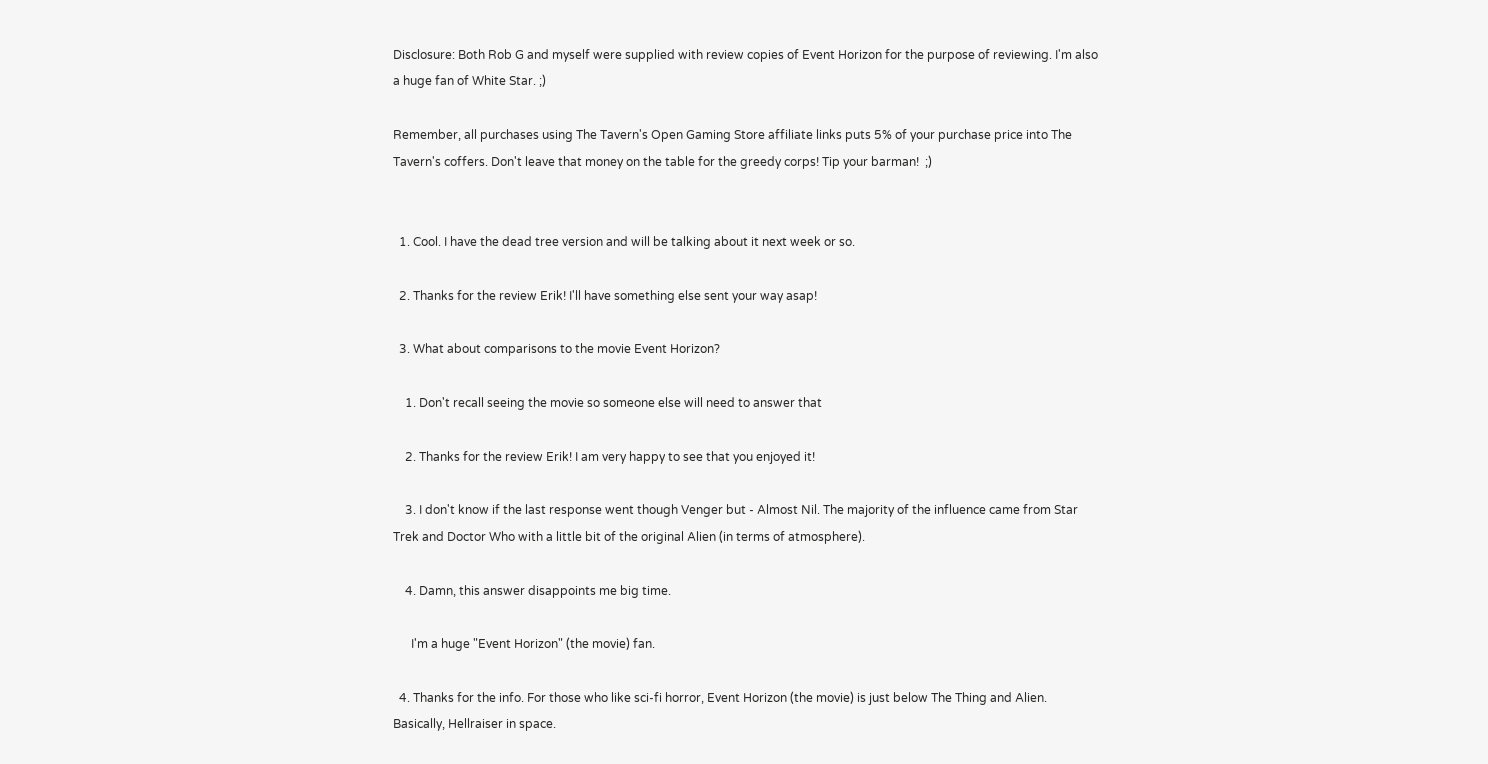Disclosure: Both Rob G and myself were supplied with review copies of Event Horizon for the purpose of reviewing. I'm also a huge fan of White Star. ;)

Remember, all purchases using The Tavern's Open Gaming Store affiliate links puts 5% of your purchase price into The Tavern's coffers. Don't leave that money on the table for the greedy corps! Tip your barman!  ;)


  1. Cool. I have the dead tree version and will be talking about it next week or so.

  2. Thanks for the review Erik! I'll have something else sent your way asap!

  3. What about comparisons to the movie Event Horizon?

    1. Don't recall seeing the movie so someone else will need to answer that

    2. Thanks for the review Erik! I am very happy to see that you enjoyed it!

    3. I don't know if the last response went though Venger but - Almost Nil. The majority of the influence came from Star Trek and Doctor Who with a little bit of the original Alien (in terms of atmosphere).

    4. Damn, this answer disappoints me big time.

      I'm a huge "Event Horizon" (the movie) fan.

  4. Thanks for the info. For those who like sci-fi horror, Event Horizon (the movie) is just below The Thing and Alien. Basically, Hellraiser in space.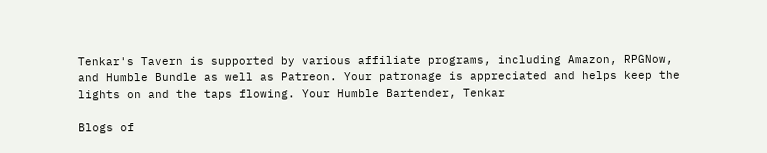Tenkar's Tavern is supported by various affiliate programs, including Amazon, RPGNow,
and Humble Bundle as well as Patreon. Your patronage is appreciated and helps keep the
lights on and the taps flowing. Your Humble Bartender, Tenkar

Blogs of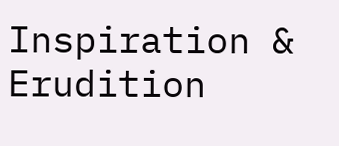Inspiration & Erudition